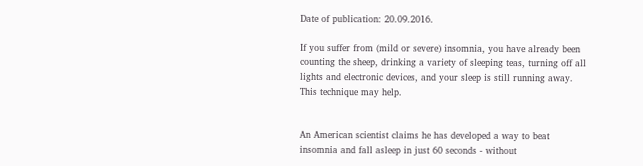Date of publication: 20.09.2016.

If you suffer from (mild or severe) insomnia, you have already been counting the sheep, drinking a variety of sleeping teas, turning off all lights and electronic devices, and your sleep is still running away. This technique may help.


An American scientist claims he has developed a way to beat insomnia and fall asleep in just 60 seconds - without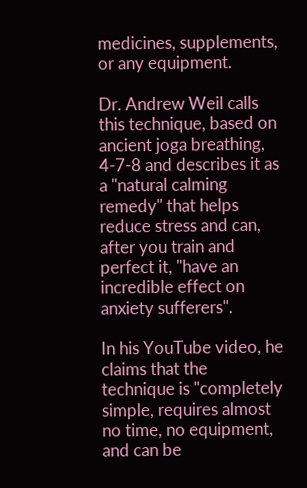medicines, supplements, or any equipment.

Dr. Andrew Weil calls this technique, based on ancient joga breathing, 4-7-8 and describes it as a "natural calming remedy" that helps reduce stress and can, after you train and perfect it, "have an incredible effect on anxiety sufferers".

In his YouTube video, he claims that the technique is "completely simple, requires almost no time, no equipment, and can be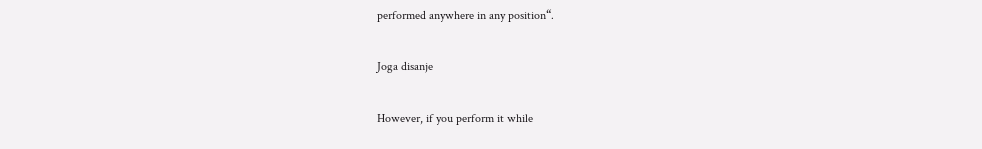performed anywhere in any position“.

Joga disanje

However, if you perform it while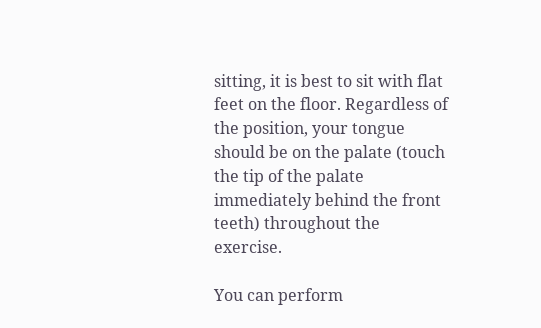sitting, it is best to sit with flat feet on the floor. Regardless of the position, your tongue should be on the palate (touch the tip of the palate immediately behind the front teeth) throughout the exercise.

You can perform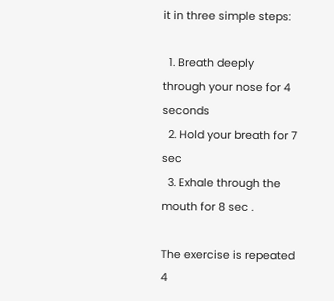it in three simple steps:

  1. Breath deeply through your nose for 4 seconds
  2. Hold your breath for 7 sec
  3. Exhale through the mouth for 8 sec .

The exercise is repeated 4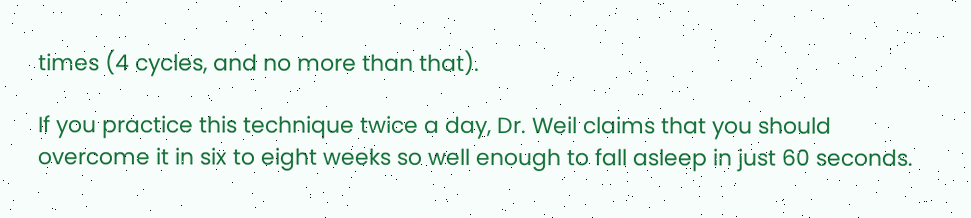times (4 cycles, and no more than that).

If you practice this technique twice a day, Dr. Weil claims that you should overcome it in six to eight weeks so well enough to fall asleep in just 60 seconds.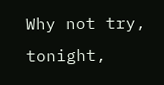Why not try, tonight,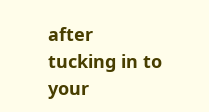after tucking in to your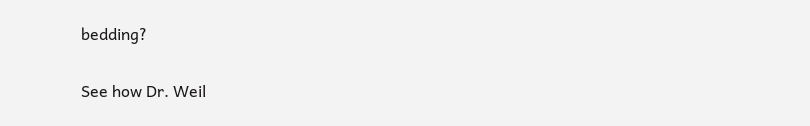bedding?

See how Dr. Weil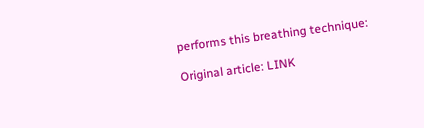performs this breathing technique:

Original article: LINK